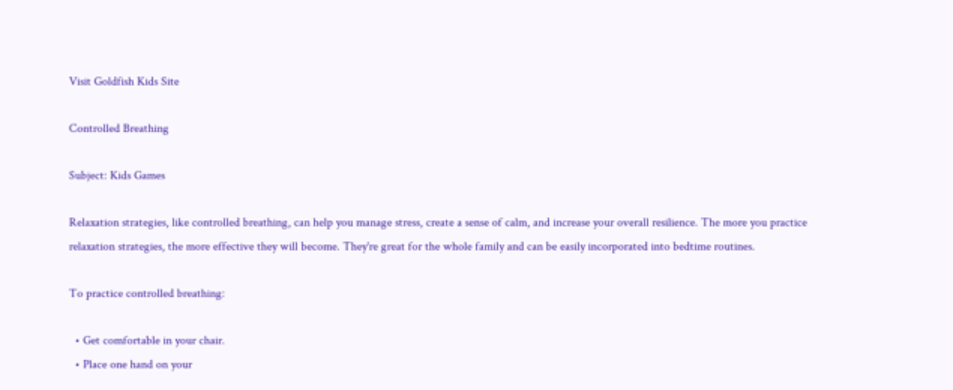Visit Goldfish Kids Site

Controlled Breathing

Subject: Kids Games

Relaxation strategies, like controlled breathing, can help you manage stress, create a sense of calm, and increase your overall resilience. The more you practice relaxation strategies, the more effective they will become. They're great for the whole family and can be easily incorporated into bedtime routines.

To practice controlled breathing:

  • Get comfortable in your chair.
  • Place one hand on your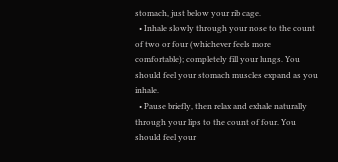stomach, just below your rib cage.
  • Inhale slowly through your nose to the count of two or four (whichever feels more comfortable); completely fill your lungs. You should feel your stomach muscles expand as you inhale.
  • Pause briefly, then relax and exhale naturally through your lips to the count of four. You should feel your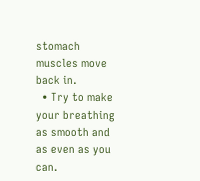stomach muscles move back in.
  • Try to make your breathing as smooth and as even as you can.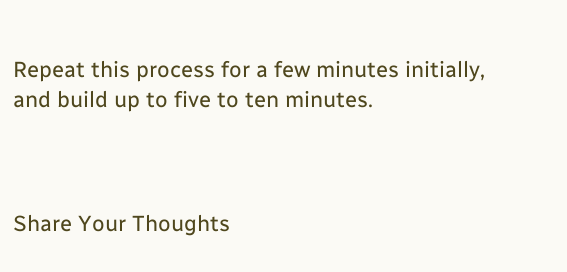Repeat this process for a few minutes initially, and build up to five to ten minutes.



Share Your Thoughts